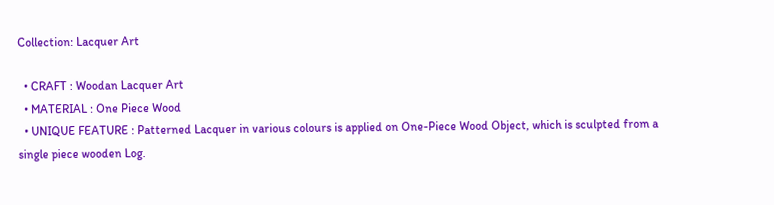Collection: Lacquer Art

  • CRAFT : Woodan Lacquer Art
  • MATERIAL : One Piece Wood
  • UNIQUE FEATURE : Patterned Lacquer in various colours is applied on One-Piece Wood Object, which is sculpted from a single piece wooden Log.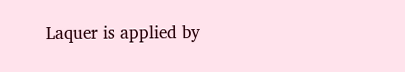Laquer is applied by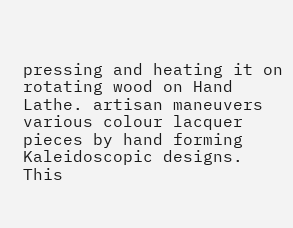pressing and heating it on rotating wood on Hand Lathe. artisan maneuvers various colour lacquer pieces by hand forming Kaleidoscopic designs. This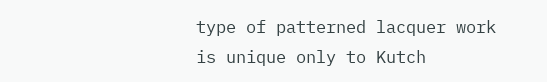type of patterned lacquer work is unique only to Kutch